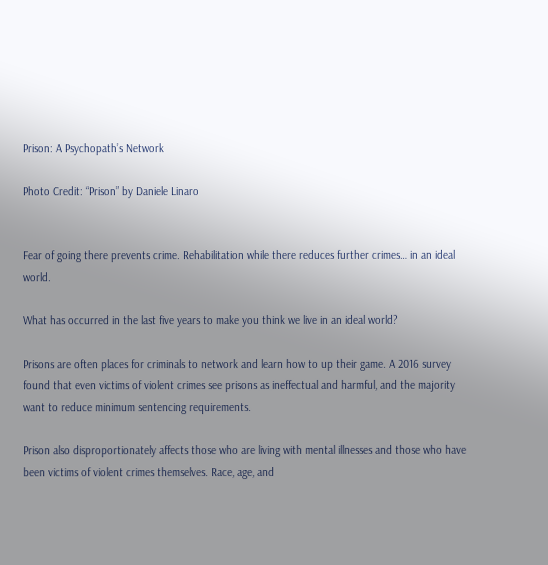Prison: A Psychopath’s Network

Photo Credit: “Prison” by Daniele Linaro


Fear of going there prevents crime. Rehabilitation while there reduces further crimes… in an ideal world.

What has occurred in the last five years to make you think we live in an ideal world?

Prisons are often places for criminals to network and learn how to up their game. A 2016 survey found that even victims of violent crimes see prisons as ineffectual and harmful, and the majority want to reduce minimum sentencing requirements.

Prison also disproportionately affects those who are living with mental illnesses and those who have been victims of violent crimes themselves. Race, age, and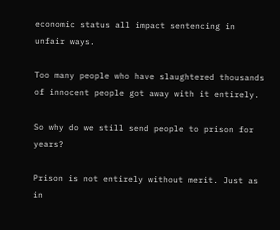economic status all impact sentencing in unfair ways.

Too many people who have slaughtered thousands of innocent people got away with it entirely.

So why do we still send people to prison for years?

Prison is not entirely without merit. Just as in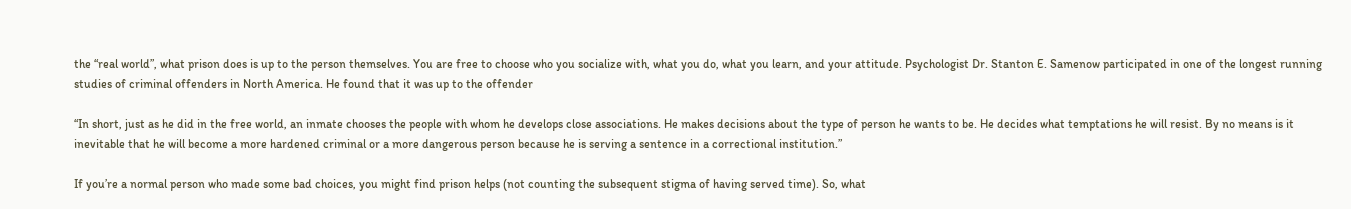the “real world”, what prison does is up to the person themselves. You are free to choose who you socialize with, what you do, what you learn, and your attitude. Psychologist Dr. Stanton E. Samenow participated in one of the longest running studies of criminal offenders in North America. He found that it was up to the offender

“In short, just as he did in the free world, an inmate chooses the people with whom he develops close associations. He makes decisions about the type of person he wants to be. He decides what temptations he will resist. By no means is it inevitable that he will become a more hardened criminal or a more dangerous person because he is serving a sentence in a correctional institution.”

If you’re a normal person who made some bad choices, you might find prison helps (not counting the subsequent stigma of having served time). So, what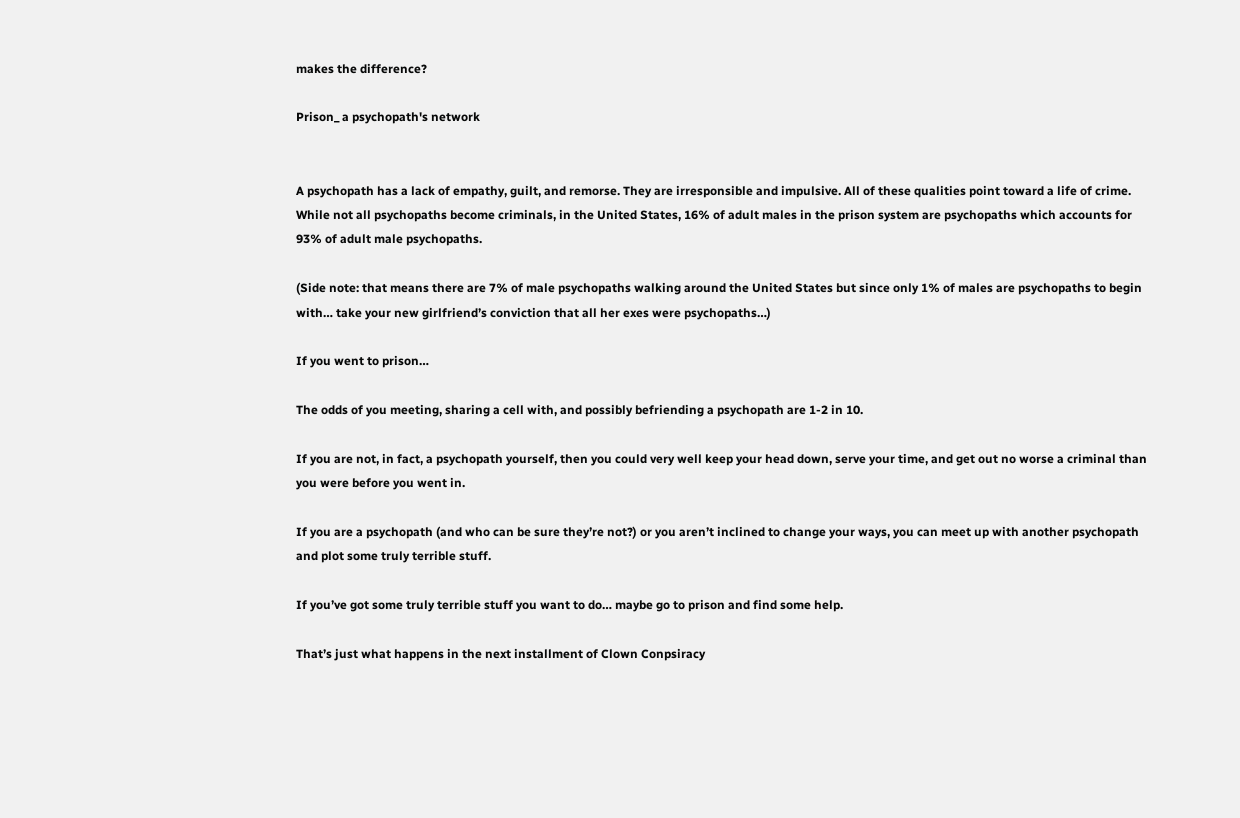makes the difference?

Prison_ a psychopath's network


A psychopath has a lack of empathy, guilt, and remorse. They are irresponsible and impulsive. All of these qualities point toward a life of crime. While not all psychopaths become criminals, in the United States, 16% of adult males in the prison system are psychopaths which accounts for 93% of adult male psychopaths.

(Side note: that means there are 7% of male psychopaths walking around the United States but since only 1% of males are psychopaths to begin with… take your new girlfriend’s conviction that all her exes were psychopaths…)

If you went to prison…

The odds of you meeting, sharing a cell with, and possibly befriending a psychopath are 1-2 in 10.

If you are not, in fact, a psychopath yourself, then you could very well keep your head down, serve your time, and get out no worse a criminal than you were before you went in.

If you are a psychopath (and who can be sure they’re not?) or you aren’t inclined to change your ways, you can meet up with another psychopath and plot some truly terrible stuff.

If you’ve got some truly terrible stuff you want to do… maybe go to prison and find some help.

That’s just what happens in the next installment of Clown Conpsiracy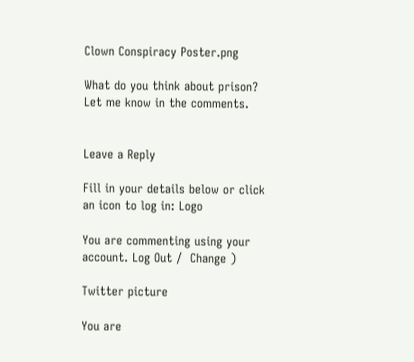Clown Conspiracy Poster.png

What do you think about prison? Let me know in the comments.


Leave a Reply

Fill in your details below or click an icon to log in: Logo

You are commenting using your account. Log Out /  Change )

Twitter picture

You are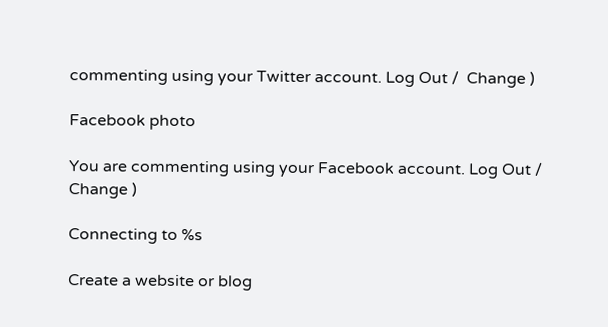commenting using your Twitter account. Log Out /  Change )

Facebook photo

You are commenting using your Facebook account. Log Out /  Change )

Connecting to %s

Create a website or blog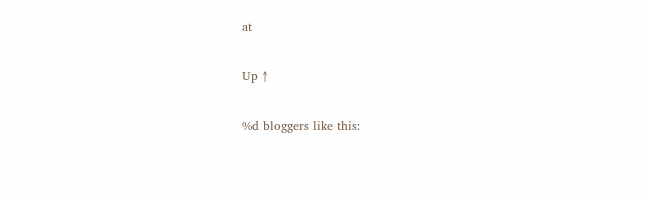at

Up ↑

%d bloggers like this: